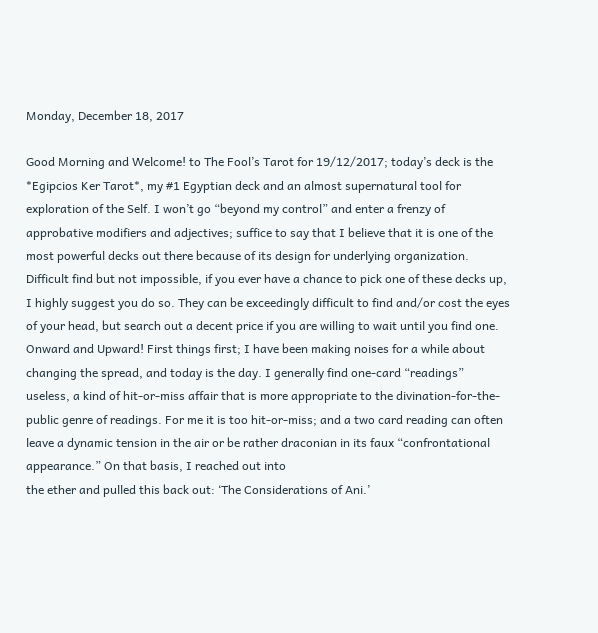Monday, December 18, 2017

Good Morning and Welcome! to The Fool’s Tarot for 19/12/2017; today’s deck is the *Egipcios Ker Tarot*, my #1 Egyptian deck and an almost supernatural tool for exploration of the Self. I won’t go “beyond my control” and enter a frenzy of approbative modifiers and adjectives; suffice to say that I believe that it is one of the most powerful decks out there because of its design for underlying organization. Difficult find but not impossible, if you ever have a chance to pick one of these decks up, I highly suggest you do so. They can be exceedingly difficult to find and/or cost the eyes of your head, but search out a decent price if you are willing to wait until you find one. Onward and Upward! First things first; I have been making noises for a while about changing the spread, and today is the day. I generally find one-card “readings” useless, a kind of hit-or-miss affair that is more appropriate to the divination-for-the-public genre of readings. For me it is too hit-or-miss; and a two card reading can often leave a dynamic tension in the air or be rather draconian in its faux “confrontational appearance.” On that basis, I reached out into
the ether and pulled this back out: ‘The Considerations of Ani.’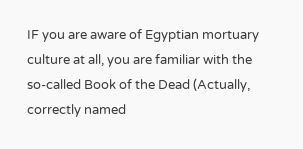IF you are aware of Egyptian mortuary culture at all, you are familiar with the so-called Book of the Dead (Actually, correctly named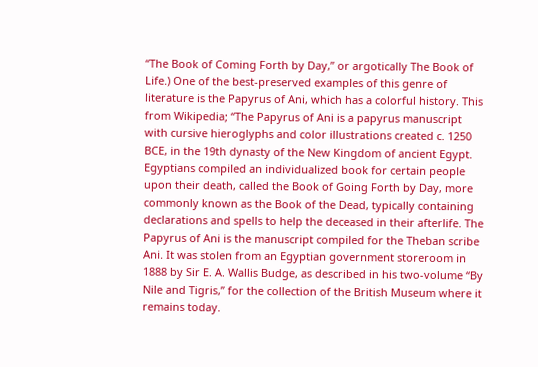“The Book of Coming Forth by Day,” or argotically The Book of Life.) One of the best-preserved examples of this genre of literature is the Papyrus of Ani, which has a colorful history. This from Wikipedia; “The Papyrus of Ani is a papyrus manuscript with cursive hieroglyphs and color illustrations created c. 1250 BCE, in the 19th dynasty of the New Kingdom of ancient Egypt. Egyptians compiled an individualized book for certain people upon their death, called the Book of Going Forth by Day, more commonly known as the Book of the Dead, typically containing declarations and spells to help the deceased in their afterlife. The Papyrus of Ani is the manuscript compiled for the Theban scribe Ani. It was stolen from an Egyptian government storeroom in 1888 by Sir E. A. Wallis Budge, as described in his two-volume “By Nile and Tigris,” for the collection of the British Museum where it remains today.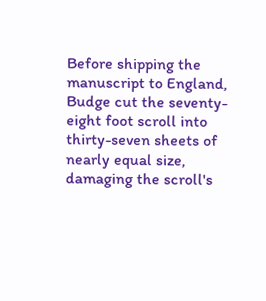Before shipping the manuscript to England, Budge cut the seventy-eight foot scroll into thirty-seven sheets of nearly equal size, damaging the scroll's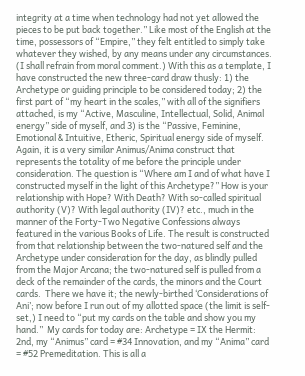integrity at a time when technology had not yet allowed the pieces to be put back together.” Like most of the English at the time, possessors of “Empire,” they felt entitled to simply take whatever they wished, by any means under any circumstances. (I shall refrain from moral comment.) With this as a template, I have constructed the new three-card draw thusly: 1) the Archetype or guiding principle to be considered today; 2) the first part of “my heart in the scales,” with all of the signifiers attached, is my “Active, Masculine, Intellectual, Solid, Animal energy” side of myself, and 3) is the “Passive, Feminine, Emotional & Intuitive, Etheric, Spiritual energy side of myself.
Again, it is a very similar Animus/Anima construct that represents the totality of me before the principle under consideration. The question is “Where am I and of what have I constructed myself in the light of this Archetype?” How is your relationship with Hope? With Death? With so-called spiritual authority (V)? With legal authority (IV)? etc., much in the manner of the Forty-Two Negative Confessions always featured in the various Books of Life. The result is constructed from that relationship between the two-natured self and the Archetype under consideration for the day, as blindly pulled from the Major Arcana; the two-natured self is pulled from a deck of the remainder of the cards, the minors and the Court cards.  There we have it; the newly-birthed ‘Considerations of Ani’; now before I run out of my allotted space (the limit is self-set,) I need to “put my cards on the table and show you my hand.”  My cards for today are: Archetype = IX the Hermit: 2nd, my “Animus” card = #34 Innovation, and my “Anima” card = #52 Premeditation. This is all a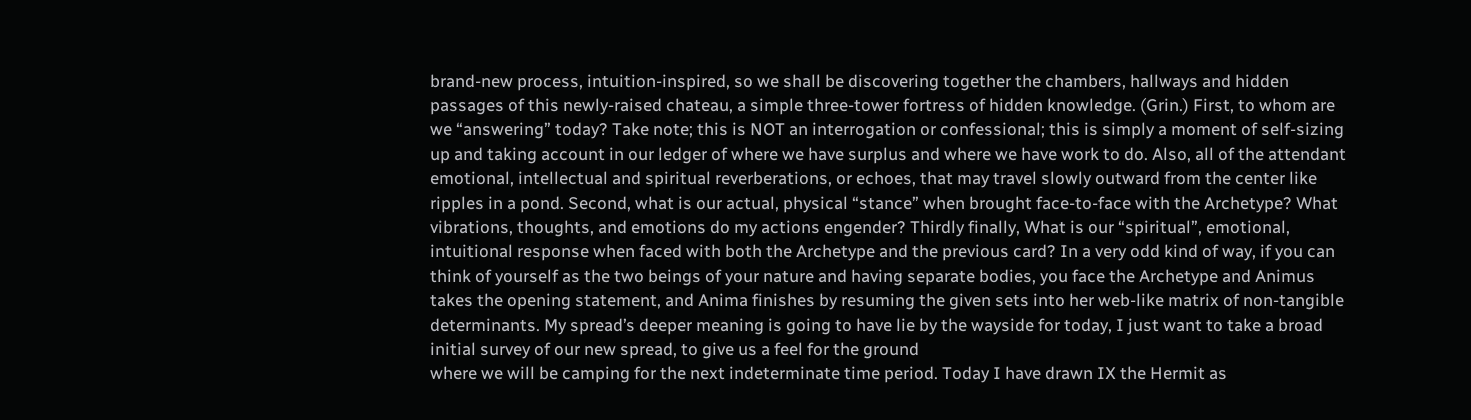brand-new process, intuition-inspired, so we shall be discovering together the chambers, hallways and hidden passages of this newly-raised chateau, a simple three-tower fortress of hidden knowledge. (Grin.) First, to whom are we “answering” today? Take note; this is NOT an interrogation or confessional; this is simply a moment of self-sizing up and taking account in our ledger of where we have surplus and where we have work to do. Also, all of the attendant emotional, intellectual and spiritual reverberations, or echoes, that may travel slowly outward from the center like ripples in a pond. Second, what is our actual, physical “stance” when brought face-to-face with the Archetype? What vibrations, thoughts, and emotions do my actions engender? Thirdly finally, What is our “spiritual”, emotional, intuitional response when faced with both the Archetype and the previous card? In a very odd kind of way, if you can think of yourself as the two beings of your nature and having separate bodies, you face the Archetype and Animus takes the opening statement, and Anima finishes by resuming the given sets into her web-like matrix of non-tangible determinants. My spread’s deeper meaning is going to have lie by the wayside for today, I just want to take a broad initial survey of our new spread, to give us a feel for the ground
where we will be camping for the next indeterminate time period. Today I have drawn IX the Hermit as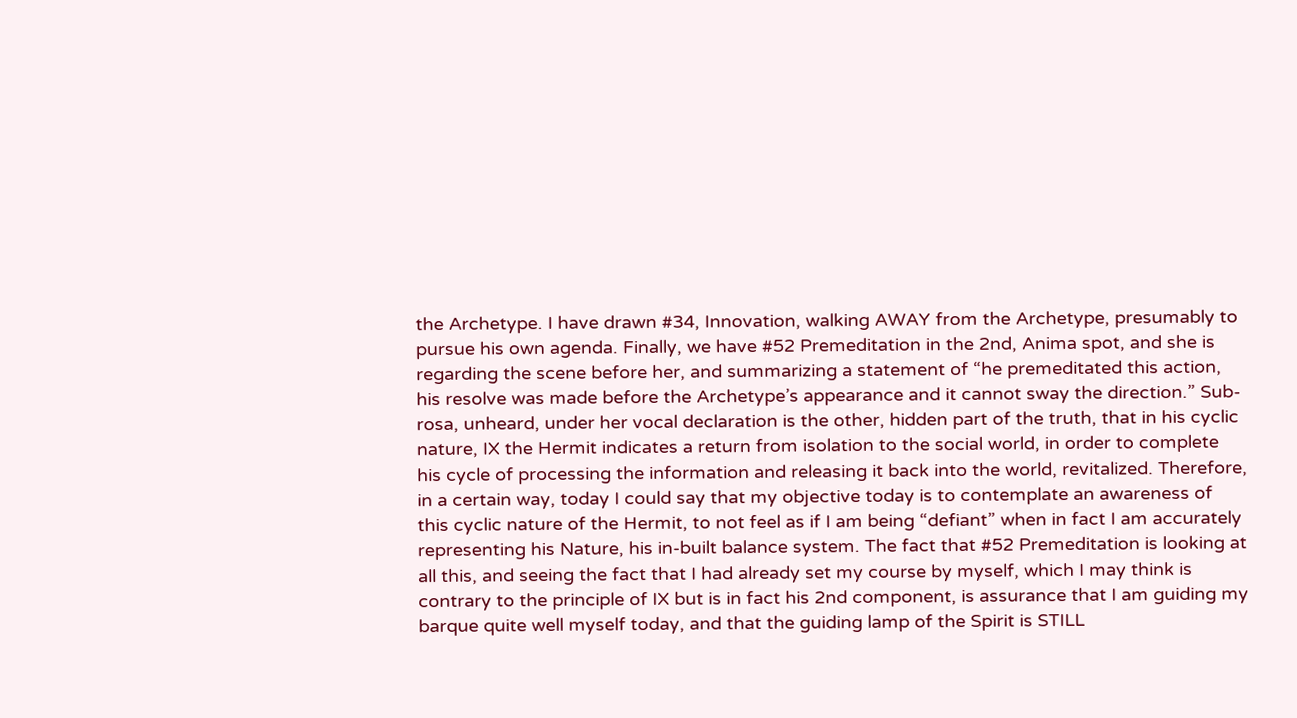the Archetype. I have drawn #34, Innovation, walking AWAY from the Archetype, presumably to pursue his own agenda. Finally, we have #52 Premeditation in the 2nd, Anima spot, and she is regarding the scene before her, and summarizing a statement of “he premeditated this action, his resolve was made before the Archetype’s appearance and it cannot sway the direction.” Sub-rosa, unheard, under her vocal declaration is the other, hidden part of the truth, that in his cyclic nature, IX the Hermit indicates a return from isolation to the social world, in order to complete his cycle of processing the information and releasing it back into the world, revitalized. Therefore, in a certain way, today I could say that my objective today is to contemplate an awareness of this cyclic nature of the Hermit, to not feel as if I am being “defiant” when in fact I am accurately representing his Nature, his in-built balance system. The fact that #52 Premeditation is looking at all this, and seeing the fact that I had already set my course by myself, which I may think is contrary to the principle of IX but is in fact his 2nd component, is assurance that I am guiding my barque quite well myself today, and that the guiding lamp of the Spirit is STILL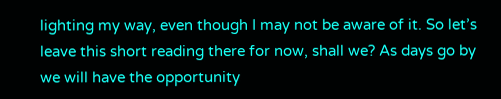lighting my way, even though I may not be aware of it. So let’s leave this short reading there for now, shall we? As days go by we will have the opportunity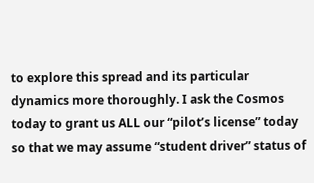to explore this spread and its particular dynamics more thoroughly. I ask the Cosmos today to grant us ALL our “pilot’s license” today so that we may assume “student driver” status of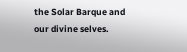the Solar Barque and our divine selves.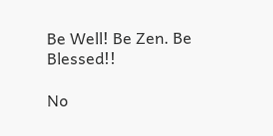Be Well! Be Zen. Be Blessed!!

No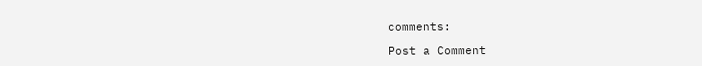comments:

Post a Comment